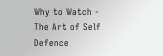Why to Watch - The Art of Self Defence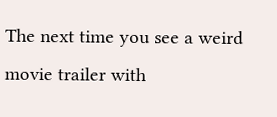The next time you see a weird movie trailer with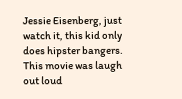Jessie Eisenberg, just watch it, this kid only does hipster bangers. This movie was laugh out loud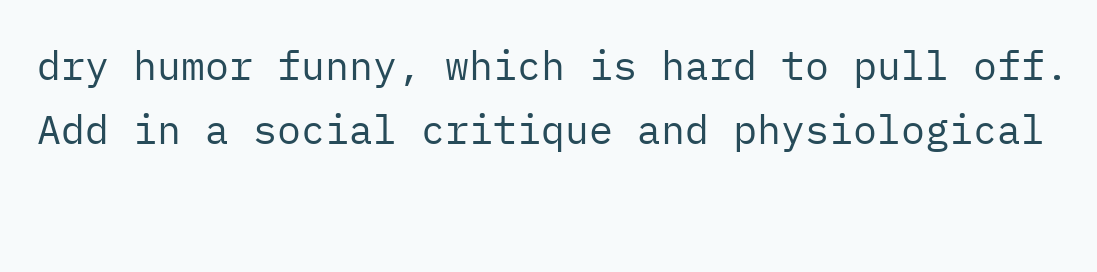dry humor funny, which is hard to pull off.  Add in a social critique and physiological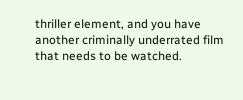thriller element, and you have another criminally underrated film that needs to be watched.